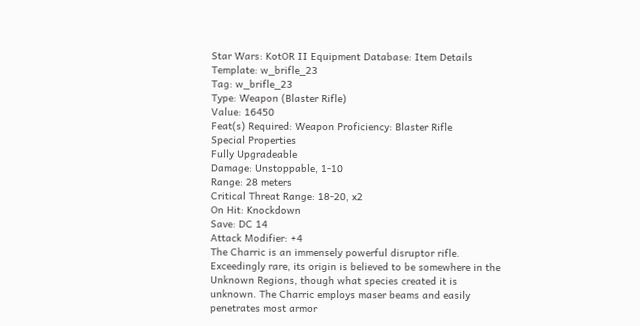Star Wars: KotOR II Equipment Database: Item Details
Template: w_brifle_23
Tag: w_brifle_23
Type: Weapon (Blaster Rifle)
Value: 16450
Feat(s) Required: Weapon Proficiency: Blaster Rifle
Special Properties
Fully Upgradeable
Damage: Unstoppable, 1-10
Range: 28 meters
Critical Threat Range: 18-20, x2
On Hit: Knockdown
Save: DC 14
Attack Modifier: +4
The Charric is an immensely powerful disruptor rifle. Exceedingly rare, its origin is believed to be somewhere in the Unknown Regions, though what species created it is unknown. The Charric employs maser beams and easily penetrates most armor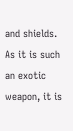and shields. As it is such an exotic weapon, it is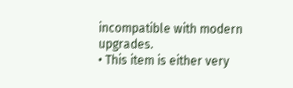incompatible with modern upgrades.
• This item is either very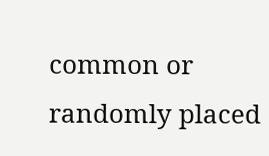common or randomly placed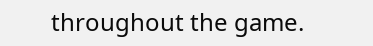throughout the game.